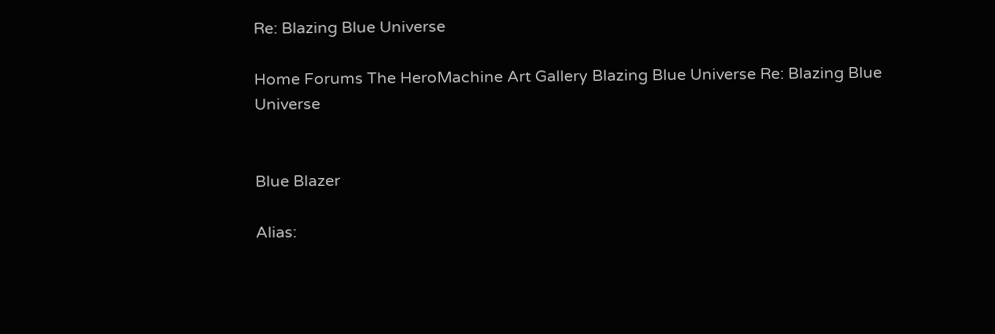Re: Blazing Blue Universe

Home Forums The HeroMachine Art Gallery Blazing Blue Universe Re: Blazing Blue Universe


Blue Blazer

Alias: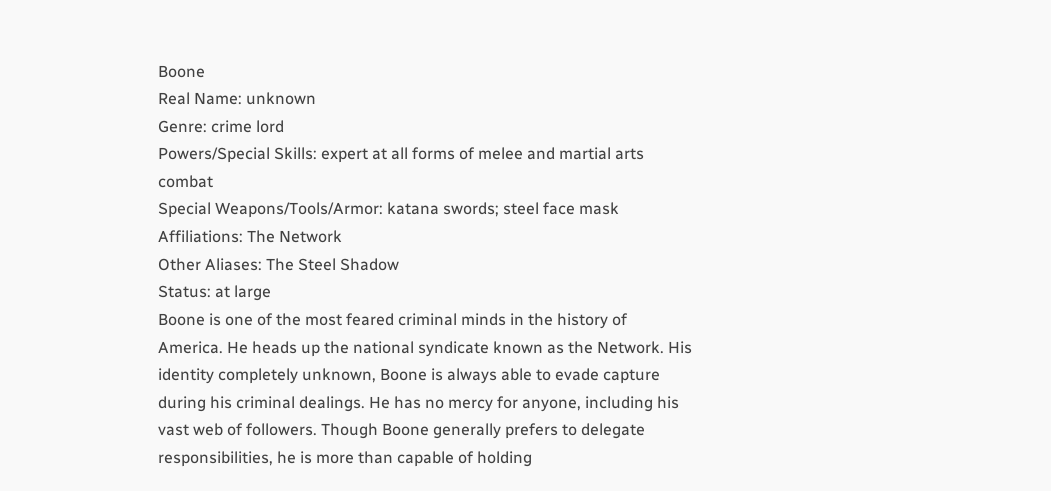Boone
Real Name: unknown
Genre: crime lord
Powers/Special Skills: expert at all forms of melee and martial arts combat
Special Weapons/Tools/Armor: katana swords; steel face mask
Affiliations: The Network
Other Aliases: The Steel Shadow
Status: at large
Boone is one of the most feared criminal minds in the history of America. He heads up the national syndicate known as the Network. His identity completely unknown, Boone is always able to evade capture during his criminal dealings. He has no mercy for anyone, including his vast web of followers. Though Boone generally prefers to delegate responsibilities, he is more than capable of holding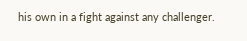his own in a fight against any challenger.